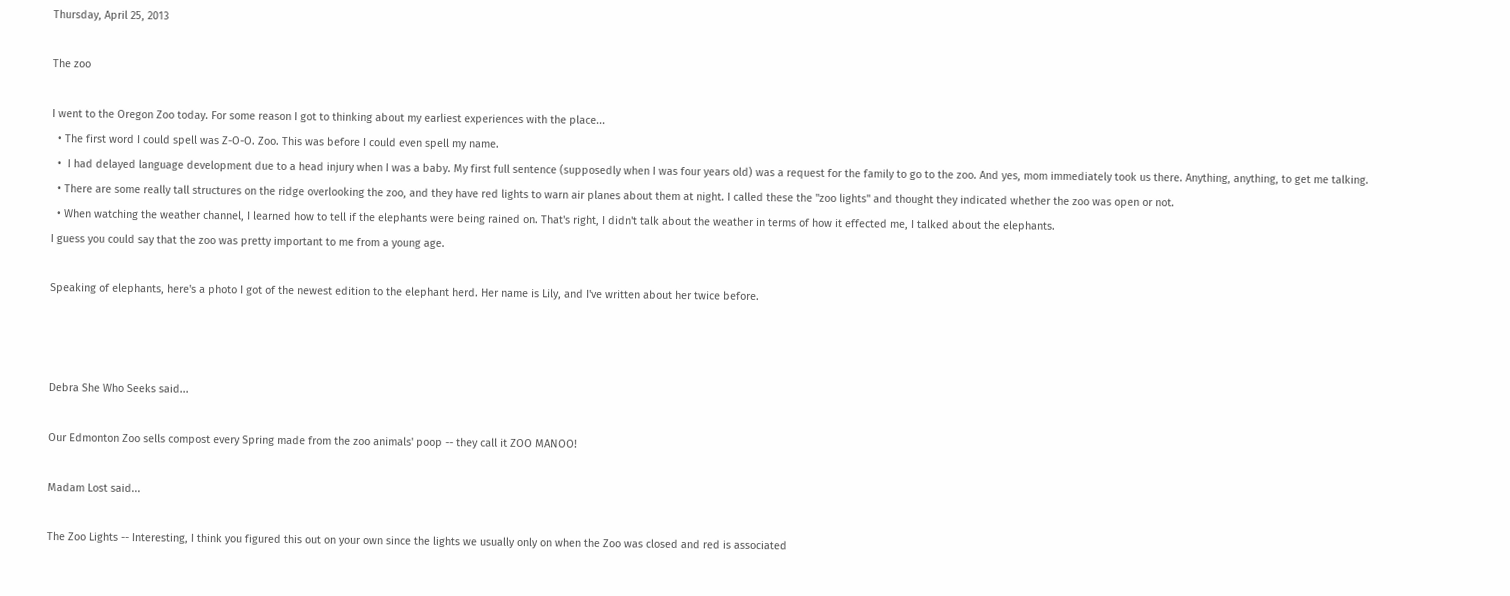Thursday, April 25, 2013

The zoo

I went to the Oregon Zoo today. For some reason I got to thinking about my earliest experiences with the place...
  • The first word I could spell was Z-O-O. Zoo. This was before I could even spell my name.
  •  I had delayed language development due to a head injury when I was a baby. My first full sentence (supposedly when I was four years old) was a request for the family to go to the zoo. And yes, mom immediately took us there. Anything, anything, to get me talking.
  • There are some really tall structures on the ridge overlooking the zoo, and they have red lights to warn air planes about them at night. I called these the "zoo lights" and thought they indicated whether the zoo was open or not.
  • When watching the weather channel, I learned how to tell if the elephants were being rained on. That's right, I didn't talk about the weather in terms of how it effected me, I talked about the elephants.
I guess you could say that the zoo was pretty important to me from a young age.

Speaking of elephants, here's a photo I got of the newest edition to the elephant herd. Her name is Lily, and I've written about her twice before.



Debra She Who Seeks said...

Our Edmonton Zoo sells compost every Spring made from the zoo animals' poop -- they call it ZOO MANOO!

Madam Lost said...

The Zoo Lights -- Interesting, I think you figured this out on your own since the lights we usually only on when the Zoo was closed and red is associated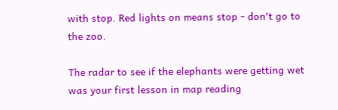with stop. Red lights on means stop - don't go to the zoo.

The radar to see if the elephants were getting wet was your first lesson in map reading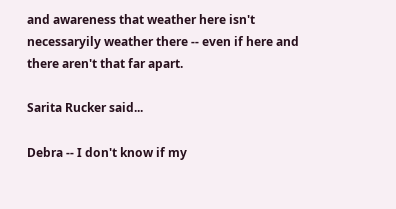and awareness that weather here isn't necessaryily weather there -- even if here and there aren't that far apart.

Sarita Rucker said...

Debra -- I don't know if my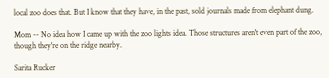local zoo does that. But I know that they have, in the past, sold journals made from elephant dung.

Mom -- No idea how I came up with the zoo lights idea. Those structures aren't even part of the zoo, though they're on the ridge nearby.

Sarita Rucker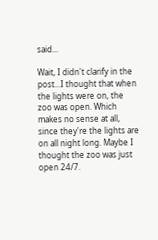said...

Wait, I didn't clarify in the post...I thought that when the lights were on, the zoo was open. Which makes no sense at all, since they're the lights are on all night long. Maybe I thought the zoo was just open 24/7.